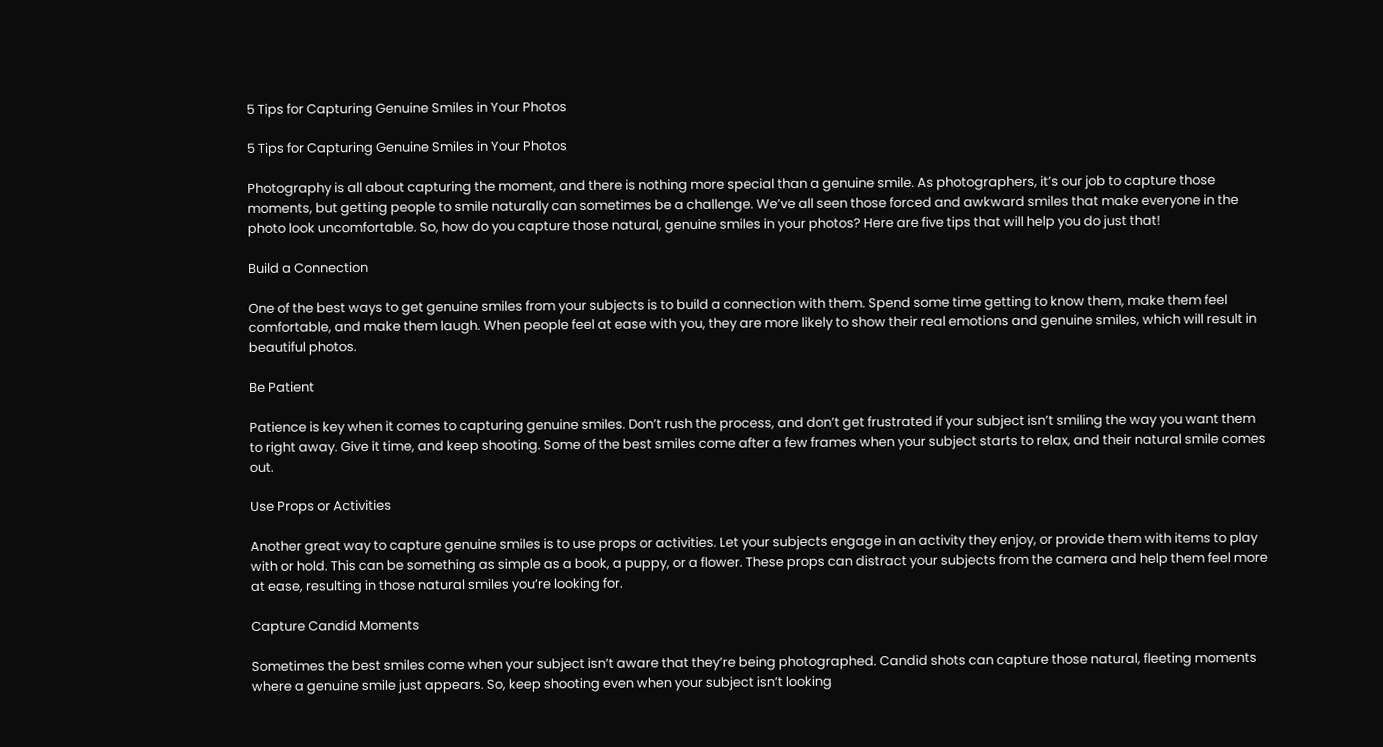5 Tips for Capturing Genuine Smiles in Your Photos

5 Tips for Capturing Genuine Smiles in Your Photos

Photography is all about capturing the moment, and there is nothing more special than a genuine smile. As photographers, it’s our job to capture those moments, but getting people to smile naturally can sometimes be a challenge. We’ve all seen those forced and awkward smiles that make everyone in the photo look uncomfortable. So, how do you capture those natural, genuine smiles in your photos? Here are five tips that will help you do just that!

Build a Connection

One of the best ways to get genuine smiles from your subjects is to build a connection with them. Spend some time getting to know them, make them feel comfortable, and make them laugh. When people feel at ease with you, they are more likely to show their real emotions and genuine smiles, which will result in beautiful photos.

Be Patient

Patience is key when it comes to capturing genuine smiles. Don’t rush the process, and don’t get frustrated if your subject isn’t smiling the way you want them to right away. Give it time, and keep shooting. Some of the best smiles come after a few frames when your subject starts to relax, and their natural smile comes out.

Use Props or Activities

Another great way to capture genuine smiles is to use props or activities. Let your subjects engage in an activity they enjoy, or provide them with items to play with or hold. This can be something as simple as a book, a puppy, or a flower. These props can distract your subjects from the camera and help them feel more at ease, resulting in those natural smiles you’re looking for.

Capture Candid Moments

Sometimes the best smiles come when your subject isn’t aware that they’re being photographed. Candid shots can capture those natural, fleeting moments where a genuine smile just appears. So, keep shooting even when your subject isn’t looking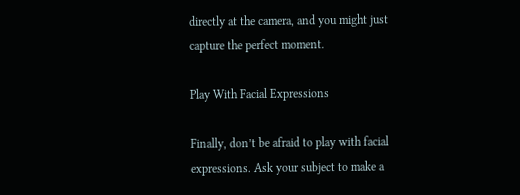directly at the camera, and you might just capture the perfect moment.

Play With Facial Expressions

Finally, don’t be afraid to play with facial expressions. Ask your subject to make a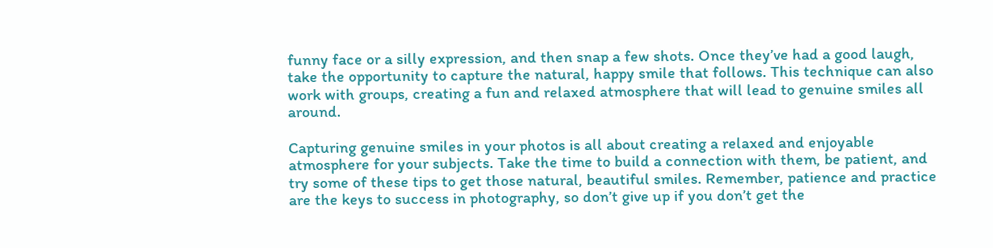funny face or a silly expression, and then snap a few shots. Once they’ve had a good laugh, take the opportunity to capture the natural, happy smile that follows. This technique can also work with groups, creating a fun and relaxed atmosphere that will lead to genuine smiles all around.

Capturing genuine smiles in your photos is all about creating a relaxed and enjoyable atmosphere for your subjects. Take the time to build a connection with them, be patient, and try some of these tips to get those natural, beautiful smiles. Remember, patience and practice are the keys to success in photography, so don’t give up if you don’t get the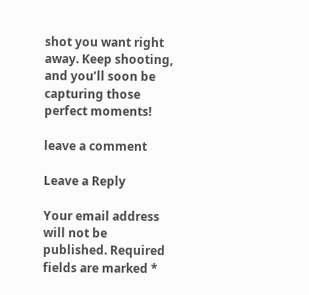shot you want right away. Keep shooting, and you’ll soon be capturing those perfect moments!

leave a comment

Leave a Reply

Your email address will not be published. Required fields are marked *